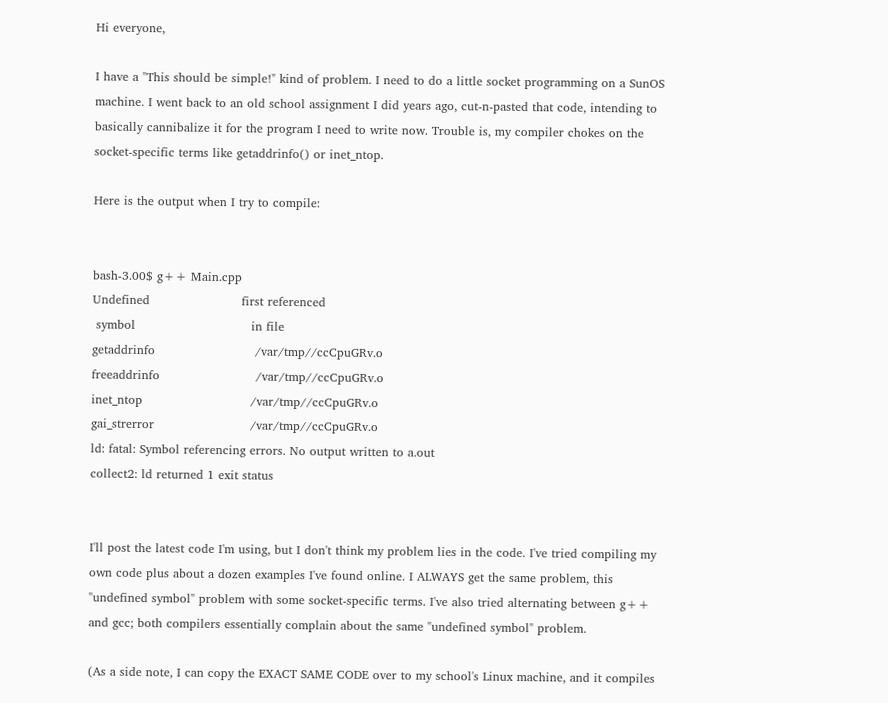Hi everyone,

I have a "This should be simple!" kind of problem. I need to do a little socket programming on a SunOS machine. I went back to an old school assignment I did years ago, cut-n-pasted that code, intending to basically cannibalize it for the program I need to write now. Trouble is, my compiler chokes on the socket-specific terms like getaddrinfo() or inet_ntop.

Here is the output when I try to compile:


bash-3.00$ g++ Main.cpp
Undefined                       first referenced
 symbol                             in file
getaddrinfo                         /var/tmp//ccCpuGRv.o
freeaddrinfo                        /var/tmp//ccCpuGRv.o
inet_ntop                           /var/tmp//ccCpuGRv.o
gai_strerror                        /var/tmp//ccCpuGRv.o
ld: fatal: Symbol referencing errors. No output written to a.out
collect2: ld returned 1 exit status


I'll post the latest code I'm using, but I don't think my problem lies in the code. I've tried compiling my own code plus about a dozen examples I've found online. I ALWAYS get the same problem, this "undefined symbol" problem with some socket-specific terms. I've also tried alternating between g++ and gcc; both compilers essentially complain about the same "undefined symbol" problem.

(As a side note, I can copy the EXACT SAME CODE over to my school's Linux machine, and it compiles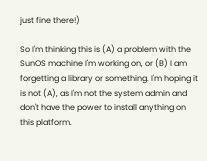just fine there!)

So I'm thinking this is (A) a problem with the SunOS machine I'm working on, or (B) I am forgetting a library or something. I'm hoping it is not (A), as I'm not the system admin and don't have the power to install anything on this platform.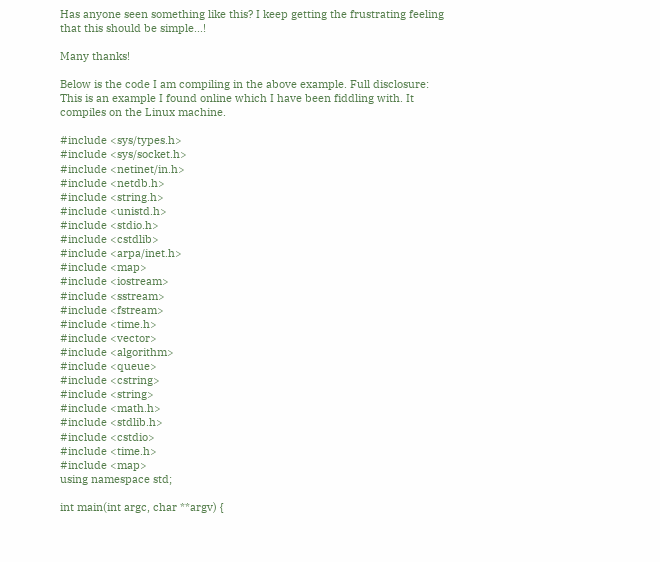Has anyone seen something like this? I keep getting the frustrating feeling that this should be simple...!

Many thanks!

Below is the code I am compiling in the above example. Full disclosure: This is an example I found online which I have been fiddling with. It compiles on the Linux machine.

#include <sys/types.h>
#include <sys/socket.h>
#include <netinet/in.h>
#include <netdb.h>
#include <string.h>
#include <unistd.h>
#include <stdio.h>
#include <cstdlib>
#include <arpa/inet.h>
#include <map>
#include <iostream>
#include <sstream>
#include <fstream>
#include <time.h>
#include <vector>
#include <algorithm>
#include <queue>
#include <cstring>
#include <string>
#include <math.h>
#include <stdlib.h>
#include <cstdio>
#include <time.h>
#include <map>
using namespace std;

int main(int argc, char **argv) {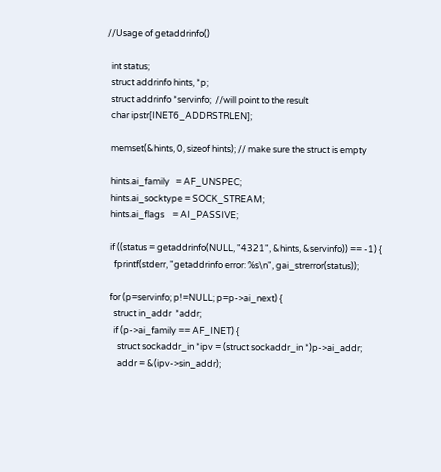//Usage of getaddrinfo()

  int status;
  struct addrinfo hints, *p;
  struct addrinfo *servinfo;  //will point to the result
  char ipstr[INET6_ADDRSTRLEN];

  memset(&hints, 0, sizeof hints); // make sure the struct is empty

  hints.ai_family   = AF_UNSPEC;
  hints.ai_socktype = SOCK_STREAM;
  hints.ai_flags    = AI_PASSIVE;

  if ((status = getaddrinfo(NULL, "4321", &hints, &servinfo)) == -1) {
    fprintf(stderr, "getaddrinfo error: %s\n", gai_strerror(status));

  for (p=servinfo; p!=NULL; p=p->ai_next) {
    struct in_addr  *addr;
    if (p->ai_family == AF_INET) {
      struct sockaddr_in *ipv = (struct sockaddr_in *)p->ai_addr;
      addr = &(ipv->sin_addr);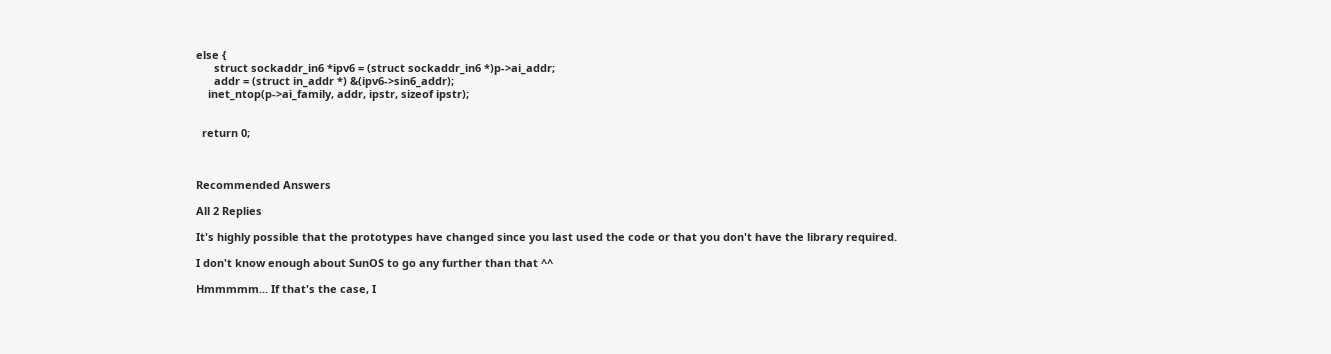else {
      struct sockaddr_in6 *ipv6 = (struct sockaddr_in6 *)p->ai_addr;
      addr = (struct in_addr *) &(ipv6->sin6_addr);
    inet_ntop(p->ai_family, addr, ipstr, sizeof ipstr);


  return 0;



Recommended Answers

All 2 Replies

It's highly possible that the prototypes have changed since you last used the code or that you don't have the library required.

I don't know enough about SunOS to go any further than that ^^

Hmmmmm... If that's the case, I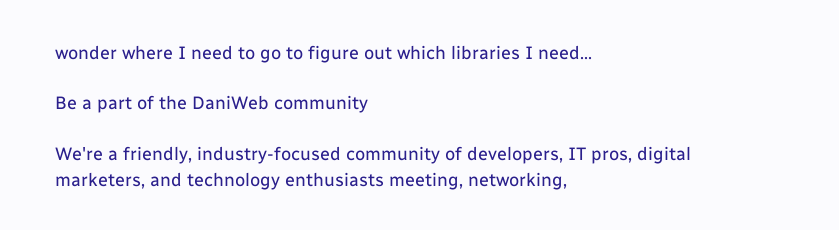wonder where I need to go to figure out which libraries I need...

Be a part of the DaniWeb community

We're a friendly, industry-focused community of developers, IT pros, digital marketers, and technology enthusiasts meeting, networking,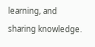learning, and sharing knowledge.